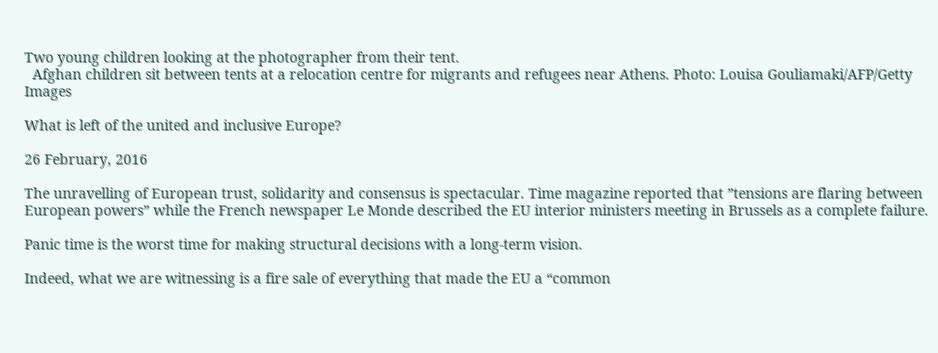Two young children looking at the photographer from their tent.
  Afghan children sit between tents at a relocation centre for migrants and refugees near Athens. Photo: Louisa Gouliamaki/AFP/Getty Images

What is left of the united and inclusive Europe?

26 February, 2016

The unravelling of European trust, solidarity and consensus is spectacular. Time magazine reported that ”tensions are flaring between European powers” while the French newspaper Le Monde described the EU interior ministers meeting in Brussels as a complete failure.

Panic time is the worst time for making structural decisions with a long-term vision.

Indeed, what we are witnessing is a fire sale of everything that made the EU a “common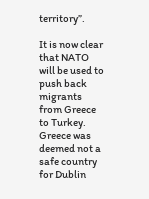territory”.

It is now clear that NATO will be used to push back migrants from Greece to Turkey. Greece was deemed not a safe country for Dublin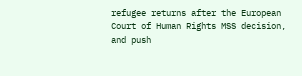refugee returns after the European Court of Human Rights MSS decision, and push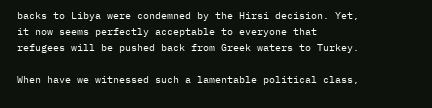backs to Libya were condemned by the Hirsi decision. Yet, it now seems perfectly acceptable to everyone that refugees will be pushed back from Greek waters to Turkey.

When have we witnessed such a lamentable political class,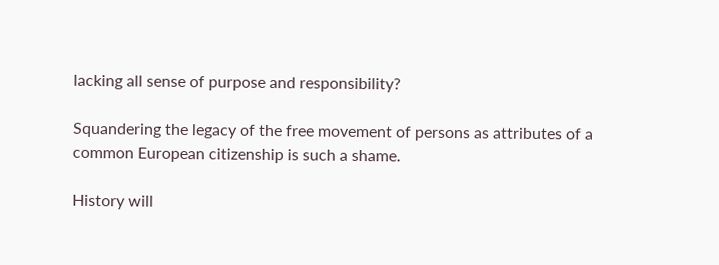lacking all sense of purpose and responsibility?

Squandering the legacy of the free movement of persons as attributes of a common European citizenship is such a shame.

History will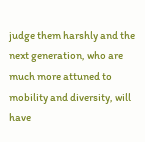judge them harshly and the next generation, who are much more attuned to mobility and diversity, will have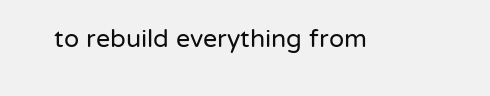to rebuild everything from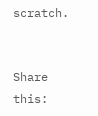scratch.


Share this: